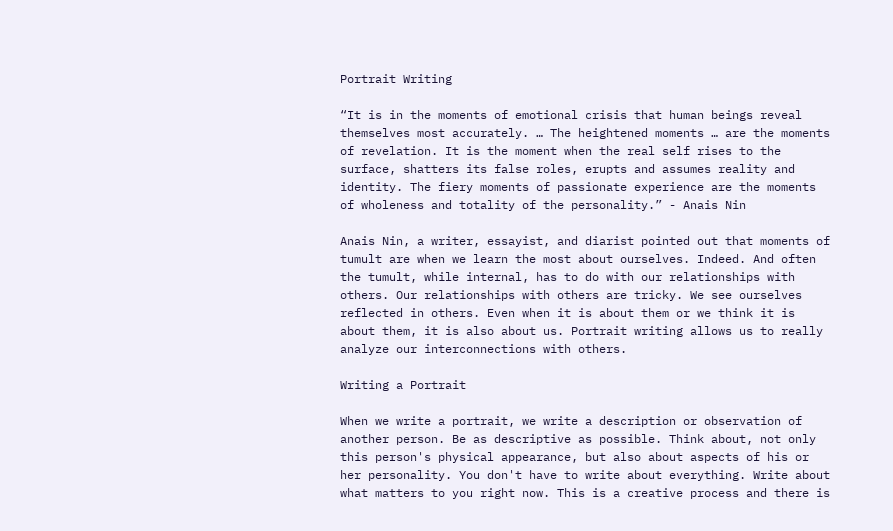Portrait Writing

“It is in the moments of emotional crisis that human beings reveal themselves most accurately. … The heightened moments … are the moments of revelation. It is the moment when the real self rises to the surface, shatters its false roles, erupts and assumes reality and identity. The fiery moments of passionate experience are the moments of wholeness and totality of the personality.” - Anais Nin

Anais Nin, a writer, essayist, and diarist pointed out that moments of tumult are when we learn the most about ourselves. Indeed. And often the tumult, while internal, has to do with our relationships with others. Our relationships with others are tricky. We see ourselves reflected in others. Even when it is about them or we think it is about them, it is also about us. Portrait writing allows us to really analyze our interconnections with others.

Writing a Portrait

When we write a portrait, we write a description or observation of another person. Be as descriptive as possible. Think about, not only this person's physical appearance, but also about aspects of his or her personality. You don't have to write about everything. Write about what matters to you right now. This is a creative process and there is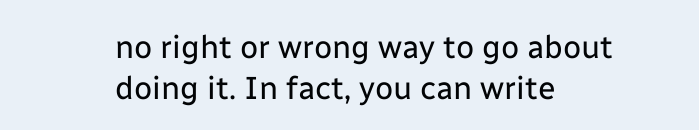no right or wrong way to go about doing it. In fact, you can write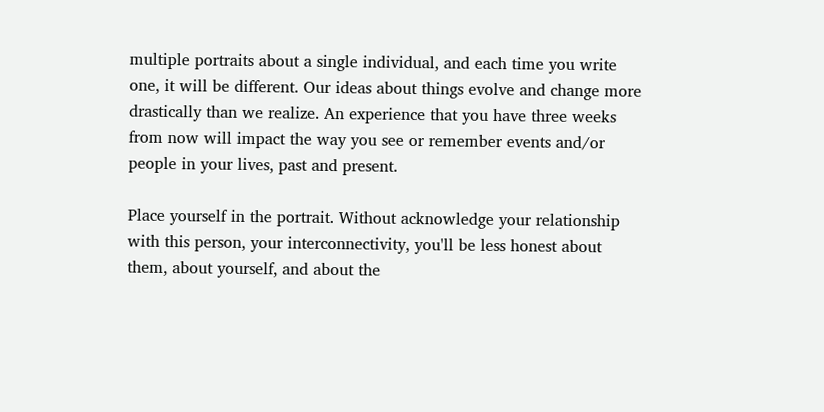multiple portraits about a single individual, and each time you write one, it will be different. Our ideas about things evolve and change more drastically than we realize. An experience that you have three weeks from now will impact the way you see or remember events and/or people in your lives, past and present.

Place yourself in the portrait. Without acknowledge your relationship with this person, your interconnectivity, you'll be less honest about them, about yourself, and about the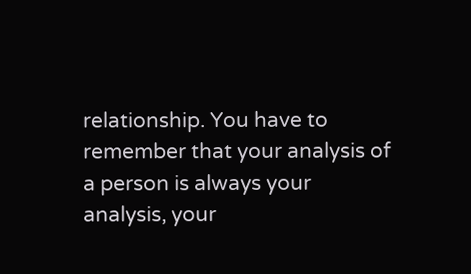relationship. You have to remember that your analysis of a person is always your analysis, your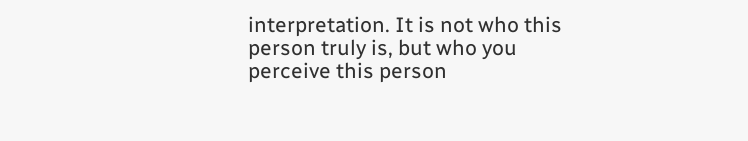interpretation. It is not who this person truly is, but who you perceive this person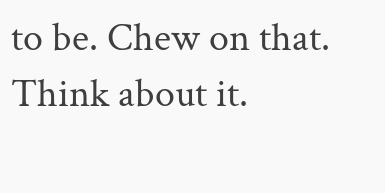to be. Chew on that. Think about it.